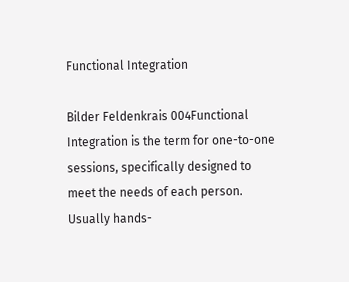Functional Integration

Bilder Feldenkrais 004Functional Integration is the term for one-to-one sessions, specifically designed to meet the needs of each person. Usually hands-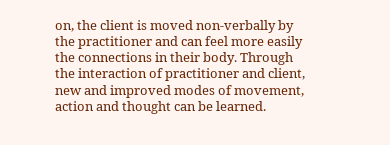on, the client is moved non-verbally by the practitioner and can feel more easily the connections in their body. Through the interaction of practitioner and client, new and improved modes of movement, action and thought can be learned.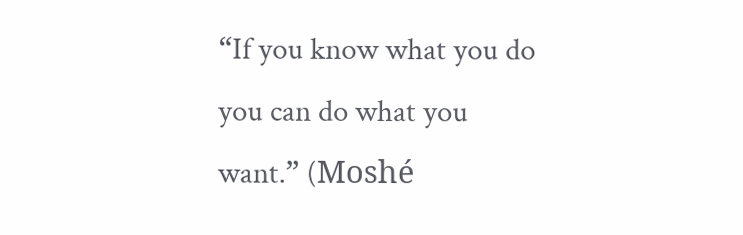“If you know what you do you can do what you want.” (Moshé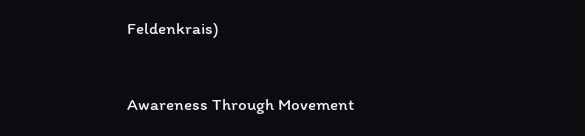Feldenkrais)


Awareness Through Movement